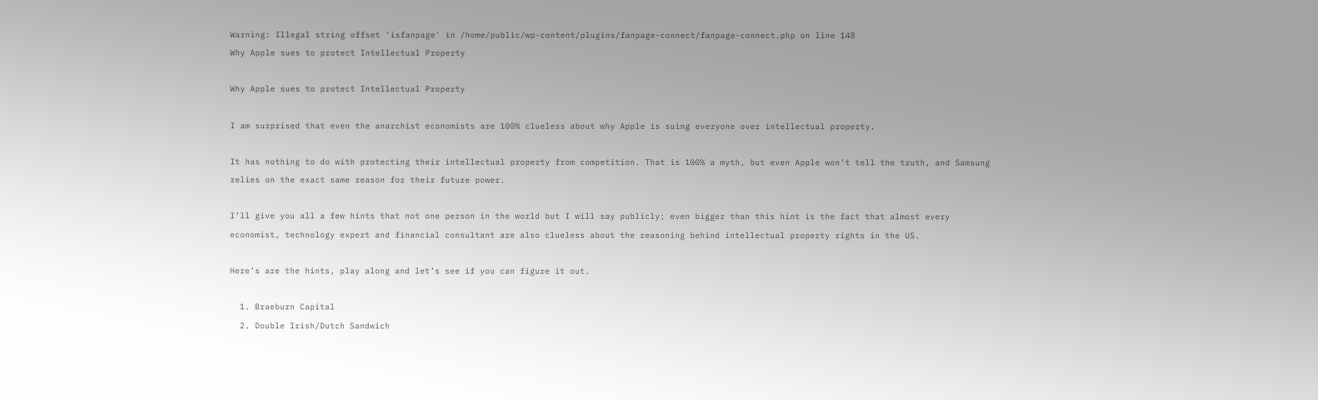Warning: Illegal string offset 'isfanpage' in /home/public/wp-content/plugins/fanpage-connect/fanpage-connect.php on line 148
Why Apple sues to protect Intellectual Property

Why Apple sues to protect Intellectual Property

I am surprised that even the anarchist economists are 100% clueless about why Apple is suing everyone over intellectual property.

It has nothing to do with protecting their intellectual property from competition. That is 100% a myth, but even Apple won’t tell the truth, and Samsung relies on the exact same reason for their future power.

I’ll give you all a few hints that not one person in the world but I will say publicly; even bigger than this hint is the fact that almost every economist, technology expert and financial consultant are also clueless about the reasoning behind intellectual property rights in the US.

Here’s are the hints, play along and let’s see if you can figure it out.

  1. Braeburn Capital
  2. Double Irish/Dutch Sandwich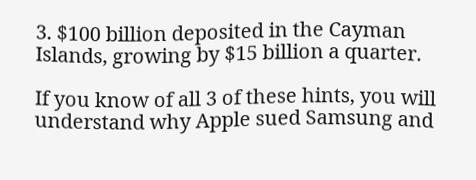3. $100 billion deposited in the Cayman Islands, growing by $15 billion a quarter.

If you know of all 3 of these hints, you will understand why Apple sued Samsung and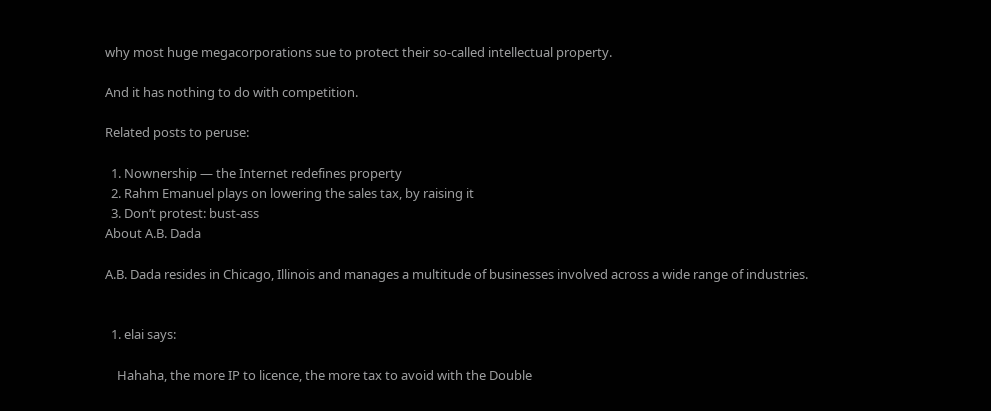why most huge megacorporations sue to protect their so-called intellectual property.

And it has nothing to do with competition.

Related posts to peruse:

  1. Nownership — the Internet redefines property
  2. Rahm Emanuel plays on lowering the sales tax, by raising it
  3. Don’t protest: bust-ass
About A.B. Dada

A.B. Dada resides in Chicago, Illinois and manages a multitude of businesses involved across a wide range of industries.


  1. elai says:

    Hahaha, the more IP to licence, the more tax to avoid with the Double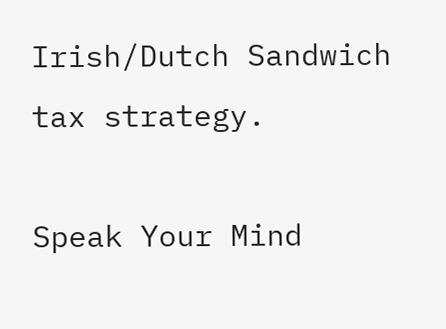Irish/Dutch Sandwich tax strategy.

Speak Your Mind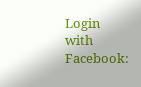Login with Facebook: